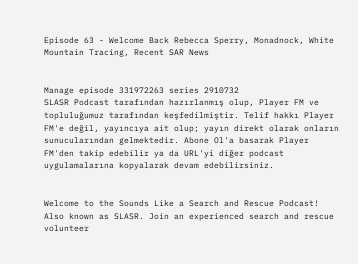Episode 63 - Welcome Back Rebecca Sperry, Monadnock, White Mountain Tracing, Recent SAR News


Manage episode 331972263 series 2910732
SLASR Podcast tarafından hazırlanmış olup, Player FM ve topluluğumuz tarafından keşfedilmiştir. Telif hakkı Player FM'e değil, yayıncıya ait olup; yayın direkt olarak onların sunucularından gelmektedir. Abone Ol'a basarak Player FM'den takip edebilir ya da URL'yi diğer podcast uygulamalarına kopyalarak devam edebilirsiniz.


Welcome to the Sounds Like a Search and Rescue Podcast! Also known as SLASR. Join an experienced search and rescue volunteer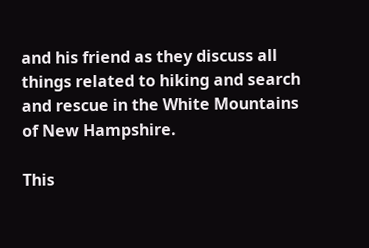and his friend as they discuss all things related to hiking and search and rescue in the White Mountains of New Hampshire.

This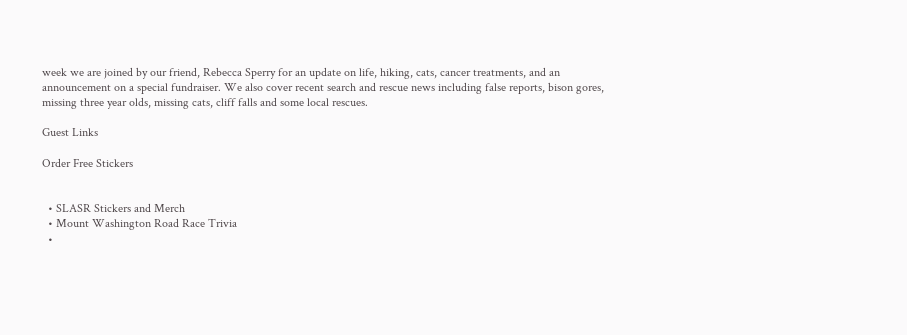week we are joined by our friend, Rebecca Sperry for an update on life, hiking, cats, cancer treatments, and an announcement on a special fundraiser. We also cover recent search and rescue news including false reports, bison gores, missing three year olds, missing cats, cliff falls and some local rescues.

Guest Links

Order Free Stickers


  • SLASR Stickers and Merch
  • Mount Washington Road Race Trivia
  •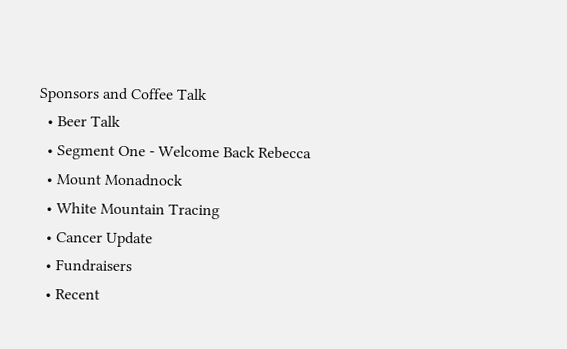Sponsors and Coffee Talk
  • Beer Talk
  • Segment One - Welcome Back Rebecca
  • Mount Monadnock
  • White Mountain Tracing
  • Cancer Update
  • Fundraisers
  • Recent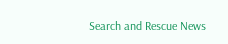Search and Rescue News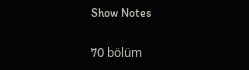Show Notes

70 bölüm